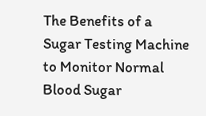The Benefits of a Sugar Testing Machine to Monitor Normal Blood Sugar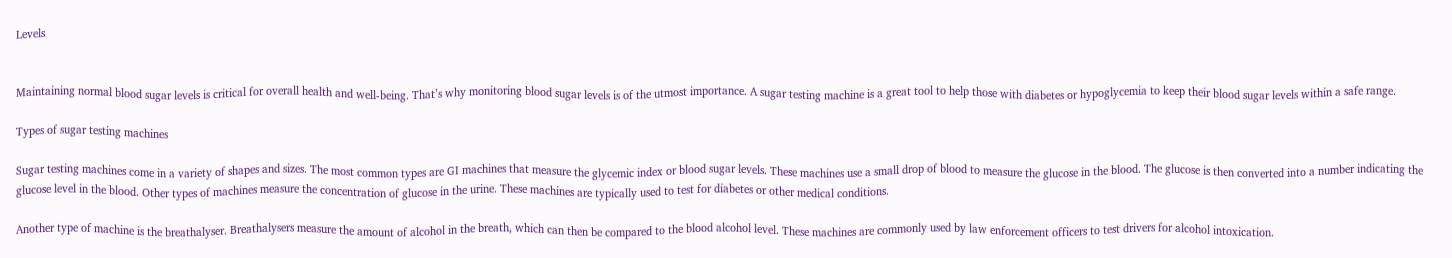Levels


Maintaining normal blood sugar levels is critical for overall health and well-being. That’s why monitoring blood sugar levels is of the utmost importance. A sugar testing machine is a great tool to help those with diabetes or hypoglycemia to keep their blood sugar levels within a safe range.

Types of sugar testing machines

Sugar testing machines come in a variety of shapes and sizes. The most common types are GI machines that measure the glycemic index or blood sugar levels. These machines use a small drop of blood to measure the glucose in the blood. The glucose is then converted into a number indicating the glucose level in the blood. Other types of machines measure the concentration of glucose in the urine. These machines are typically used to test for diabetes or other medical conditions.

Another type of machine is the breathalyser. Breathalysers measure the amount of alcohol in the breath, which can then be compared to the blood alcohol level. These machines are commonly used by law enforcement officers to test drivers for alcohol intoxication.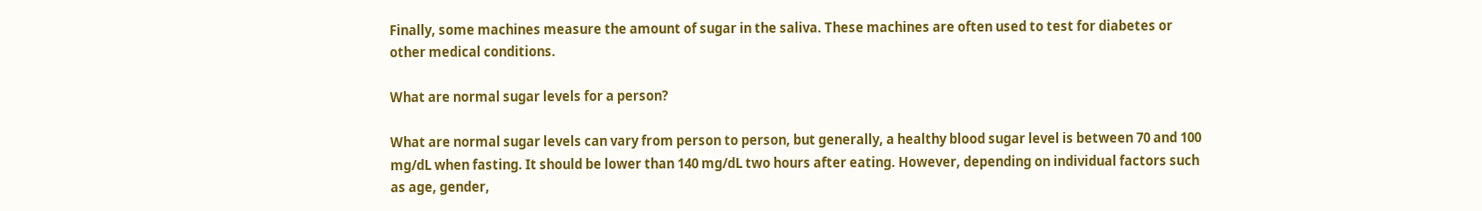Finally, some machines measure the amount of sugar in the saliva. These machines are often used to test for diabetes or other medical conditions.

What are normal sugar levels for a person?

What are normal sugar levels can vary from person to person, but generally, a healthy blood sugar level is between 70 and 100 mg/dL when fasting. It should be lower than 140 mg/dL two hours after eating. However, depending on individual factors such as age, gender,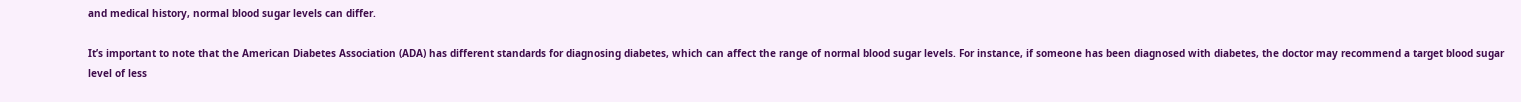and medical history, normal blood sugar levels can differ.

It’s important to note that the American Diabetes Association (ADA) has different standards for diagnosing diabetes, which can affect the range of normal blood sugar levels. For instance, if someone has been diagnosed with diabetes, the doctor may recommend a target blood sugar level of less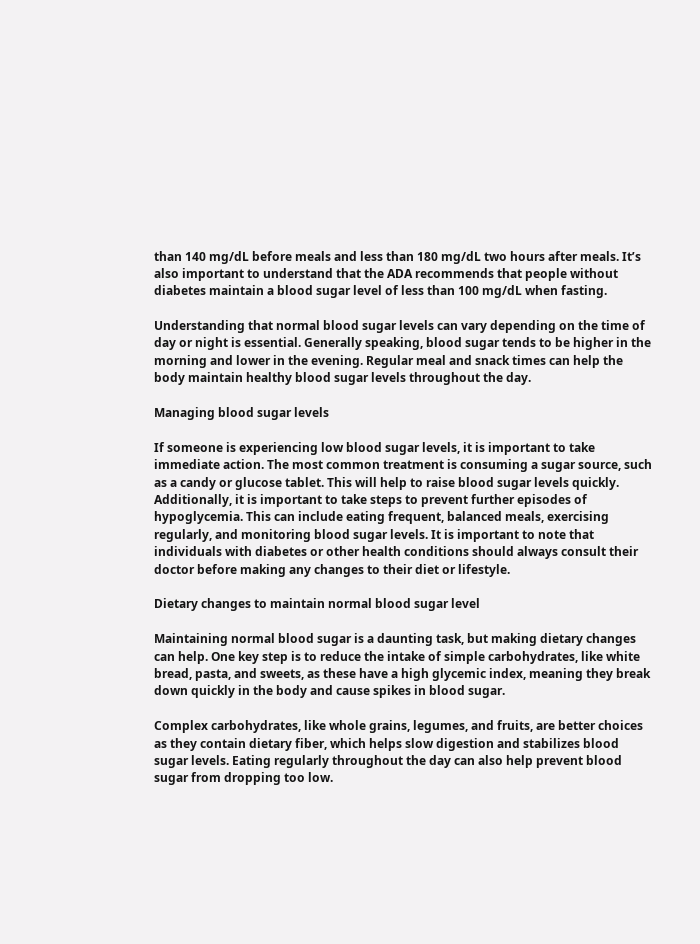than 140 mg/dL before meals and less than 180 mg/dL two hours after meals. It’s also important to understand that the ADA recommends that people without diabetes maintain a blood sugar level of less than 100 mg/dL when fasting.

Understanding that normal blood sugar levels can vary depending on the time of day or night is essential. Generally speaking, blood sugar tends to be higher in the morning and lower in the evening. Regular meal and snack times can help the body maintain healthy blood sugar levels throughout the day.

Managing blood sugar levels

If someone is experiencing low blood sugar levels, it is important to take immediate action. The most common treatment is consuming a sugar source, such as a candy or glucose tablet. This will help to raise blood sugar levels quickly. Additionally, it is important to take steps to prevent further episodes of hypoglycemia. This can include eating frequent, balanced meals, exercising regularly, and monitoring blood sugar levels. It is important to note that individuals with diabetes or other health conditions should always consult their doctor before making any changes to their diet or lifestyle.

Dietary changes to maintain normal blood sugar level

Maintaining normal blood sugar is a daunting task, but making dietary changes can help. One key step is to reduce the intake of simple carbohydrates, like white bread, pasta, and sweets, as these have a high glycemic index, meaning they break down quickly in the body and cause spikes in blood sugar.

Complex carbohydrates, like whole grains, legumes, and fruits, are better choices as they contain dietary fiber, which helps slow digestion and stabilizes blood sugar levels. Eating regularly throughout the day can also help prevent blood sugar from dropping too low.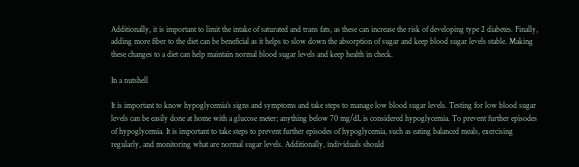Additionally, it is important to limit the intake of saturated and trans fats, as these can increase the risk of developing type 2 diabetes. Finally, adding more fiber to the diet can be beneficial as it helps to slow down the absorption of sugar and keep blood sugar levels stable. Making these changes to a diet can help maintain normal blood sugar levels and keep health in check.

In a nutshell

It is important to know hypoglycemia’s signs and symptoms and take steps to manage low blood sugar levels. Testing for low blood sugar levels can be easily done at home with a glucose meter; anything below 70 mg/dL is considered hypoglycemia. To prevent further episodes of hypoglycemia. It is important to take steps to prevent further episodes of hypoglycemia, such as eating balanced meals, exercising regularly, and monitoring what are normal sugar levels. Additionally, individuals should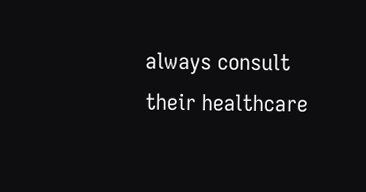always consult their healthcare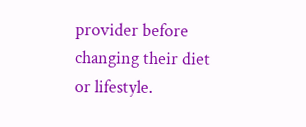provider before changing their diet or lifestyle.